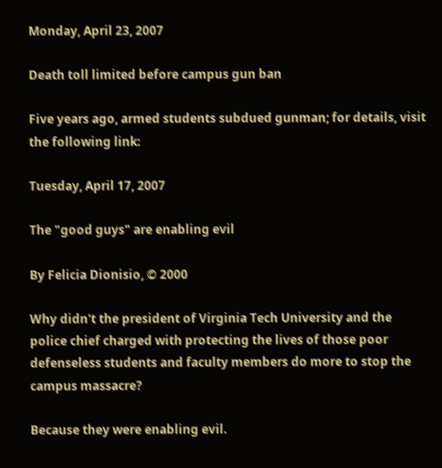Monday, April 23, 2007

Death toll limited before campus gun ban

Five years ago, armed students subdued gunman; for details, visit the following link:

Tuesday, April 17, 2007

The "good guys" are enabling evil

By Felicia Dionisio, © 2000

Why didn't the president of Virginia Tech University and the police chief charged with protecting the lives of those poor defenseless students and faculty members do more to stop the campus massacre?

Because they were enabling evil.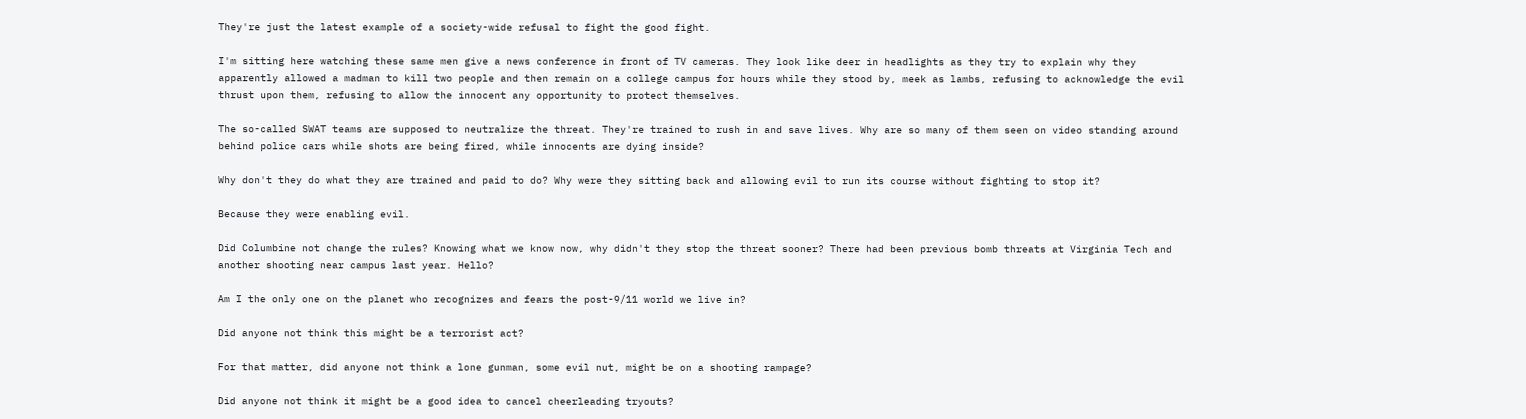They're just the latest example of a society-wide refusal to fight the good fight.

I'm sitting here watching these same men give a news conference in front of TV cameras. They look like deer in headlights as they try to explain why they apparently allowed a madman to kill two people and then remain on a college campus for hours while they stood by, meek as lambs, refusing to acknowledge the evil thrust upon them, refusing to allow the innocent any opportunity to protect themselves.

The so-called SWAT teams are supposed to neutralize the threat. They're trained to rush in and save lives. Why are so many of them seen on video standing around behind police cars while shots are being fired, while innocents are dying inside?

Why don't they do what they are trained and paid to do? Why were they sitting back and allowing evil to run its course without fighting to stop it?

Because they were enabling evil.

Did Columbine not change the rules? Knowing what we know now, why didn't they stop the threat sooner? There had been previous bomb threats at Virginia Tech and another shooting near campus last year. Hello?

Am I the only one on the planet who recognizes and fears the post-9/11 world we live in?

Did anyone not think this might be a terrorist act?

For that matter, did anyone not think a lone gunman, some evil nut, might be on a shooting rampage?

Did anyone not think it might be a good idea to cancel cheerleading tryouts?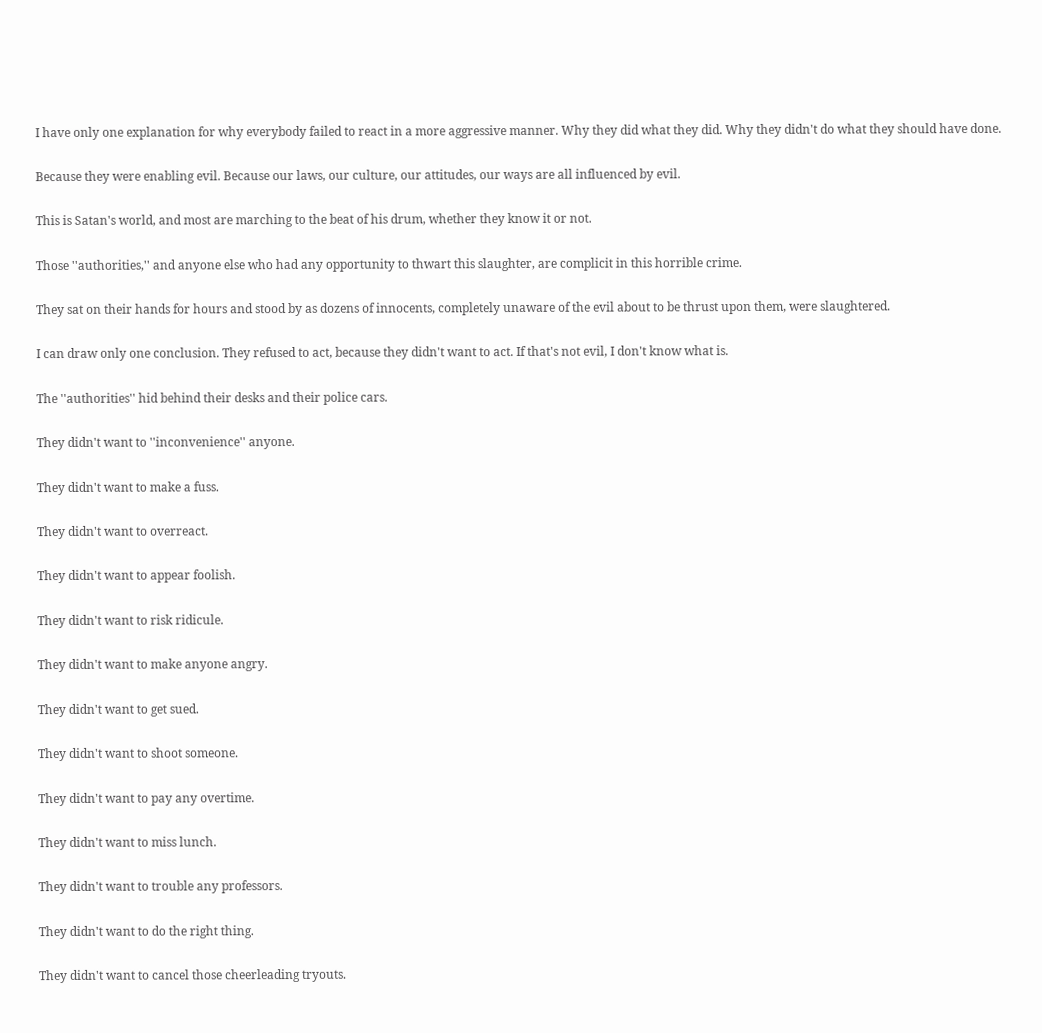I have only one explanation for why everybody failed to react in a more aggressive manner. Why they did what they did. Why they didn't do what they should have done.

Because they were enabling evil. Because our laws, our culture, our attitudes, our ways are all influenced by evil.

This is Satan's world, and most are marching to the beat of his drum, whether they know it or not.

Those ''authorities,'' and anyone else who had any opportunity to thwart this slaughter, are complicit in this horrible crime.

They sat on their hands for hours and stood by as dozens of innocents, completely unaware of the evil about to be thrust upon them, were slaughtered.

I can draw only one conclusion. They refused to act, because they didn't want to act. If that's not evil, I don't know what is.

The ''authorities'' hid behind their desks and their police cars.

They didn't want to ''inconvenience'' anyone.

They didn't want to make a fuss.

They didn't want to overreact.

They didn't want to appear foolish.

They didn't want to risk ridicule.

They didn't want to make anyone angry.

They didn't want to get sued.

They didn't want to shoot someone.

They didn't want to pay any overtime.

They didn't want to miss lunch.

They didn't want to trouble any professors.

They didn't want to do the right thing.

They didn't want to cancel those cheerleading tryouts.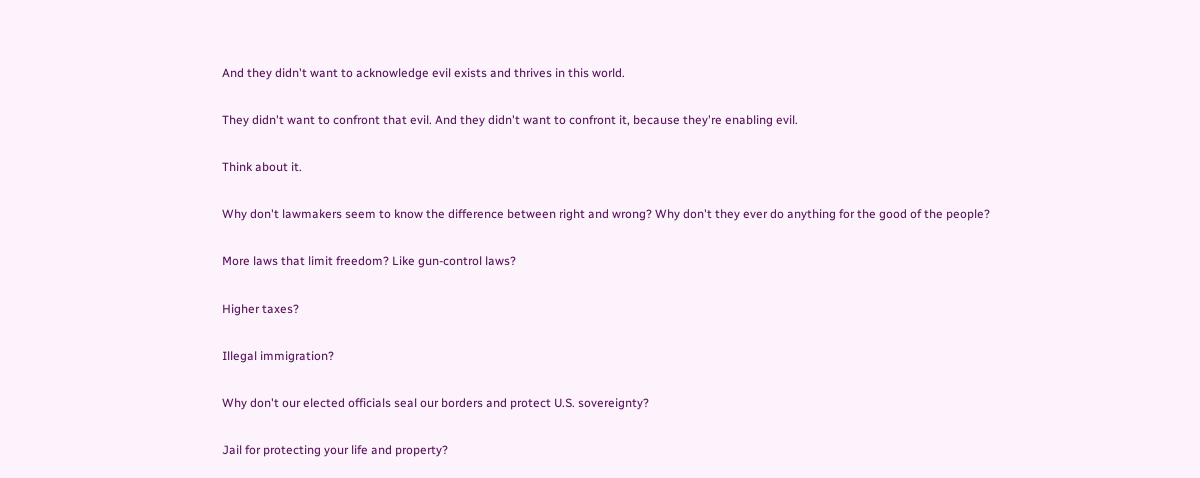And they didn't want to acknowledge evil exists and thrives in this world.

They didn't want to confront that evil. And they didn't want to confront it, because they're enabling evil.

Think about it.

Why don't lawmakers seem to know the difference between right and wrong? Why don't they ever do anything for the good of the people?

More laws that limit freedom? Like gun-control laws?

Higher taxes?

Illegal immigration?

Why don't our elected officials seal our borders and protect U.S. sovereignty?

Jail for protecting your life and property?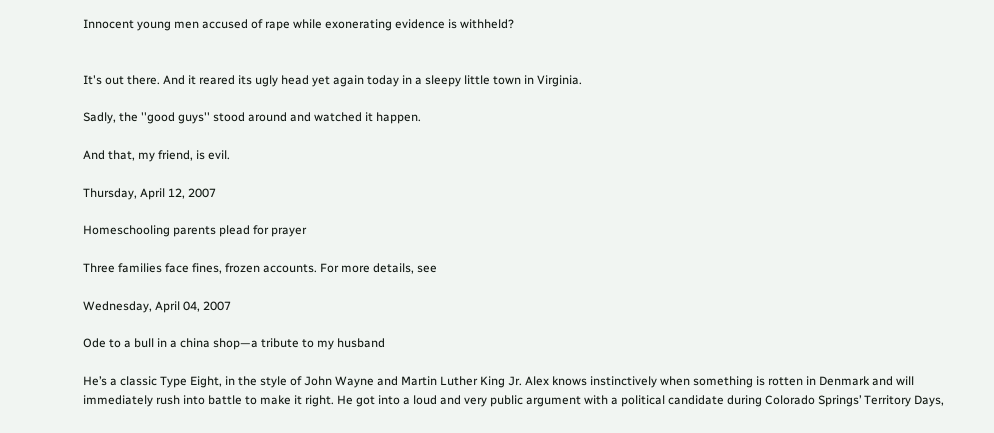Innocent young men accused of rape while exonerating evidence is withheld?


It's out there. And it reared its ugly head yet again today in a sleepy little town in Virginia.

Sadly, the ''good guys'' stood around and watched it happen.

And that, my friend, is evil.

Thursday, April 12, 2007

Homeschooling parents plead for prayer

Three families face fines, frozen accounts. For more details, see

Wednesday, April 04, 2007

Ode to a bull in a china shop—a tribute to my husband

He’s a classic Type Eight, in the style of John Wayne and Martin Luther King Jr. Alex knows instinctively when something is rotten in Denmark and will immediately rush into battle to make it right. He got into a loud and very public argument with a political candidate during Colorado Springs’ Territory Days,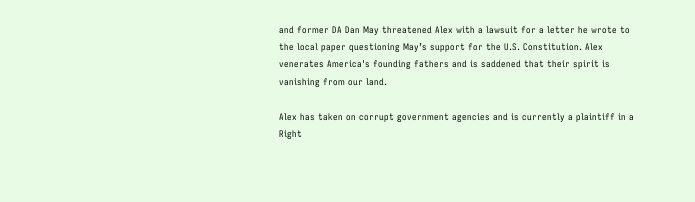and former DA Dan May threatened Alex with a lawsuit for a letter he wrote to the local paper questioning May’s support for the U.S. Constitution. Alex venerates America's founding fathers and is saddened that their spirit is vanishing from our land.

Alex has taken on corrupt government agencies and is currently a plaintiff in a Right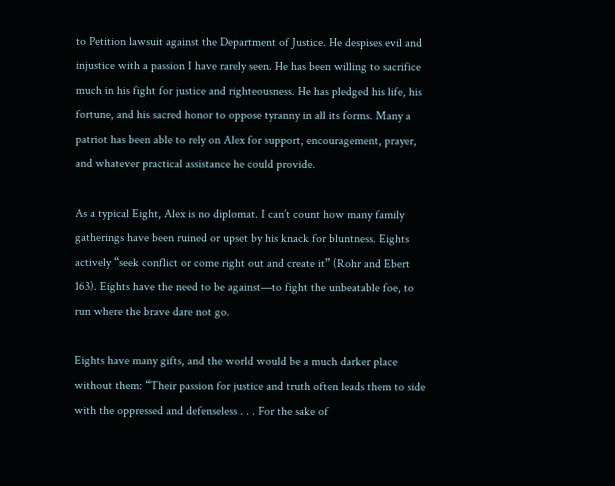to Petition lawsuit against the Department of Justice. He despises evil and injustice with a passion I have rarely seen. He has been willing to sacrifice much in his fight for justice and righteousness. He has pledged his life, his fortune, and his sacred honor to oppose tyranny in all its forms. Many a patriot has been able to rely on Alex for support, encouragement, prayer, and whatever practical assistance he could provide.

As a typical Eight, Alex is no diplomat. I can’t count how many family gatherings have been ruined or upset by his knack for bluntness. Eights actively “seek conflict or come right out and create it” (Rohr and Ebert 163). Eights have the need to be against—to fight the unbeatable foe, to run where the brave dare not go.

Eights have many gifts, and the world would be a much darker place without them: “Their passion for justice and truth often leads them to side with the oppressed and defenseless . . . For the sake of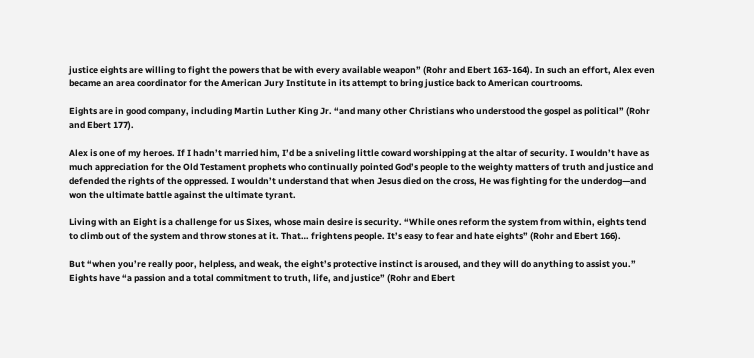justice eights are willing to fight the powers that be with every available weapon” (Rohr and Ebert 163-164). In such an effort, Alex even became an area coordinator for the American Jury Institute in its attempt to bring justice back to American courtrooms.

Eights are in good company, including Martin Luther King Jr. “and many other Christians who understood the gospel as political” (Rohr and Ebert 177).

Alex is one of my heroes. If I hadn’t married him, I’d be a sniveling little coward worshipping at the altar of security. I wouldn’t have as much appreciation for the Old Testament prophets who continually pointed God’s people to the weighty matters of truth and justice and defended the rights of the oppressed. I wouldn’t understand that when Jesus died on the cross, He was fighting for the underdog—and won the ultimate battle against the ultimate tyrant.

Living with an Eight is a challenge for us Sixes, whose main desire is security. “While ones reform the system from within, eights tend to climb out of the system and throw stones at it. That… frightens people. It’s easy to fear and hate eights” (Rohr and Ebert 166).

But “when you’re really poor, helpless, and weak, the eight’s protective instinct is aroused, and they will do anything to assist you.” Eights have “a passion and a total commitment to truth, life, and justice” (Rohr and Ebert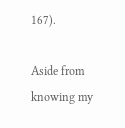167).

Aside from knowing my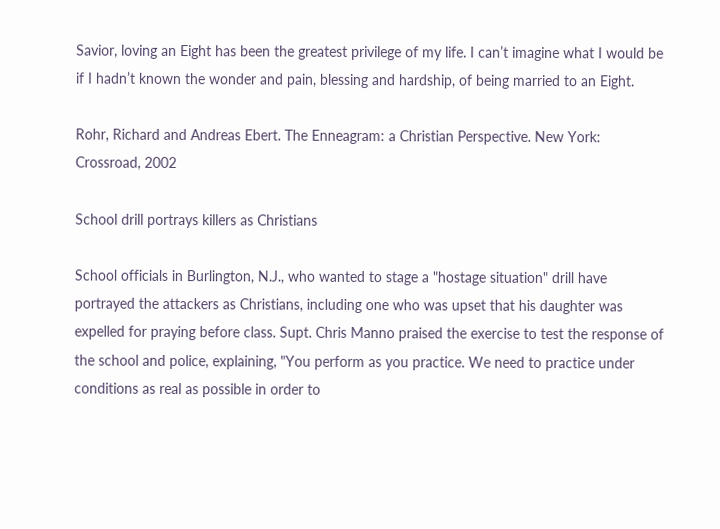Savior, loving an Eight has been the greatest privilege of my life. I can’t imagine what I would be if I hadn’t known the wonder and pain, blessing and hardship, of being married to an Eight.

Rohr, Richard and Andreas Ebert. The Enneagram: a Christian Perspective. New York: Crossroad, 2002

School drill portrays killers as Christians

School officials in Burlington, N.J., who wanted to stage a "hostage situation" drill have portrayed the attackers as Christians, including one who was upset that his daughter was expelled for praying before class. Supt. Chris Manno praised the exercise to test the response of the school and police, explaining, "You perform as you practice. We need to practice under conditions as real as possible in order to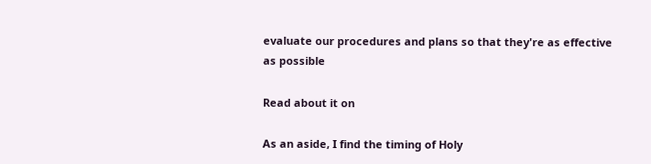evaluate our procedures and plans so that they're as effective as possible

Read about it on

As an aside, I find the timing of Holy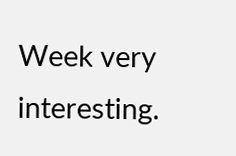Week very interesting.